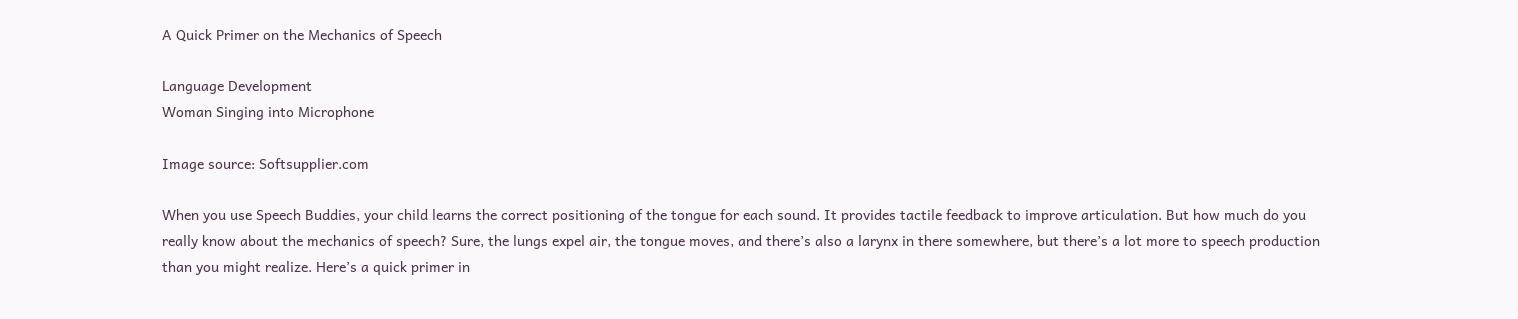A Quick Primer on the Mechanics of Speech

Language Development
Woman Singing into Microphone

Image source: Softsupplier.com

When you use Speech Buddies, your child learns the correct positioning of the tongue for each sound. It provides tactile feedback to improve articulation. But how much do you really know about the mechanics of speech? Sure, the lungs expel air, the tongue moves, and there’s also a larynx in there somewhere, but there’s a lot more to speech production than you might realize. Here’s a quick primer in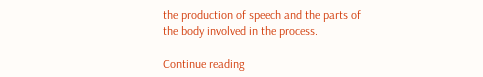the production of speech and the parts of the body involved in the process.

Continue reading